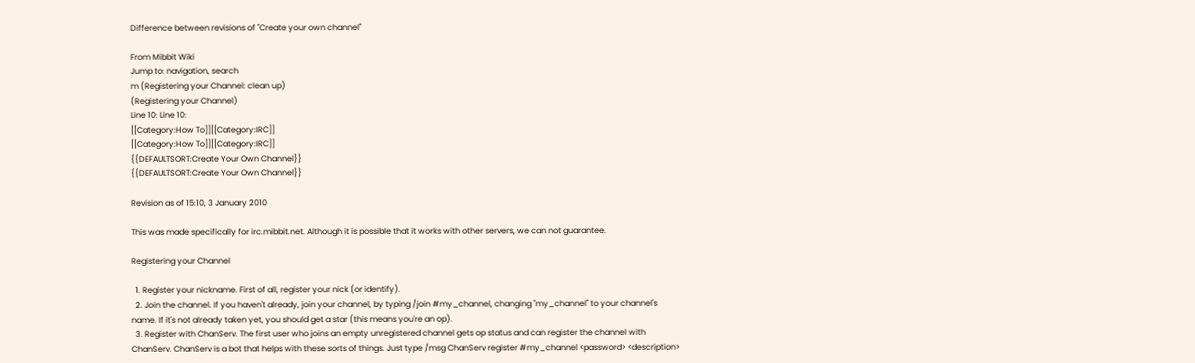Difference between revisions of "Create your own channel"

From Mibbit Wiki
Jump to: navigation, search
m (Registering your Channel: clean up)
(Registering your Channel)
Line 10: Line 10:
[[Category:How To]][[Category:IRC]]
[[Category:How To]][[Category:IRC]]
{{DEFAULTSORT:Create Your Own Channel}}
{{DEFAULTSORT:Create Your Own Channel}}

Revision as of 15:10, 3 January 2010

This was made specifically for irc.mibbit.net. Although it is possible that it works with other servers, we can not guarantee.

Registering your Channel

  1. Register your nickname. First of all, register your nick (or identify).
  2. Join the channel. If you haven't already, join your channel, by typing /join #my_channel, changing "my_channel" to your channel's name. If it's not already taken yet, you should get a star (this means you're an op).
  3. Register with ChanServ. The first user who joins an empty unregistered channel gets op status and can register the channel with ChanServ. ChanServ is a bot that helps with these sorts of things. Just type /msg ChanServ register #my_channel <password> <description>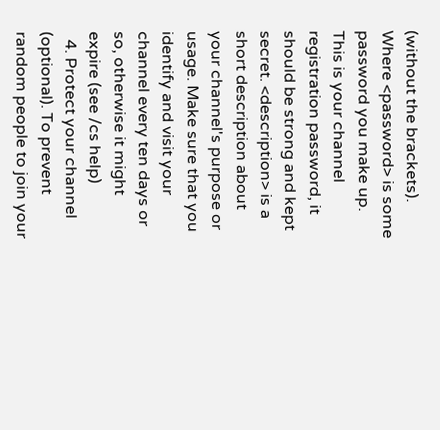(without the brackets). Where <password> is some password you make up. This is your channel registration password, it should be strong and kept secret. <description> is a short description about your channel's purpose or usage. Make sure that you identify and visit your channel every ten days or so, otherwise it might expire (see /cs help)
  4. Protect your channel (optional). To prevent random people to join your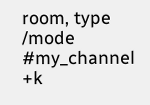room, type /mode #my_channel +k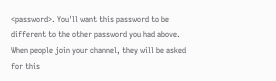<password>. You'll want this password to be different to the other password you had above. When people join your channel, they will be asked for this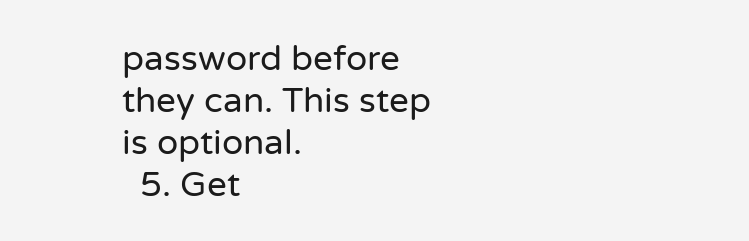password before they can. This step is optional.
  5. Get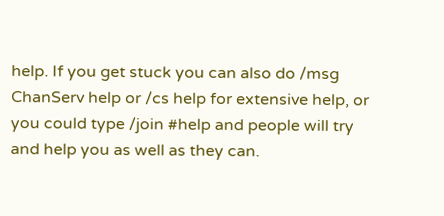help. If you get stuck you can also do /msg ChanServ help or /cs help for extensive help, or you could type /join #help and people will try and help you as well as they can.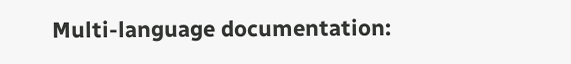Multi-language documentation: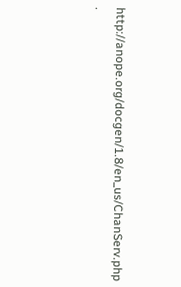http://anope.org/docgen/1.8/en_us/ChanServ.php .